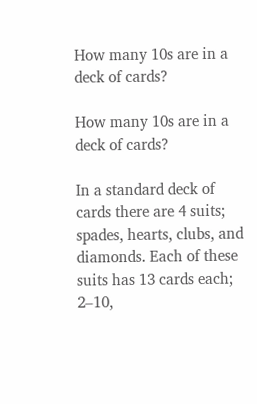How many 10s are in a deck of cards?

How many 10s are in a deck of cards?

In a standard deck of cards there are 4 suits; spades, hearts, clubs, and diamonds. Each of these suits has 13 cards each; 2–10,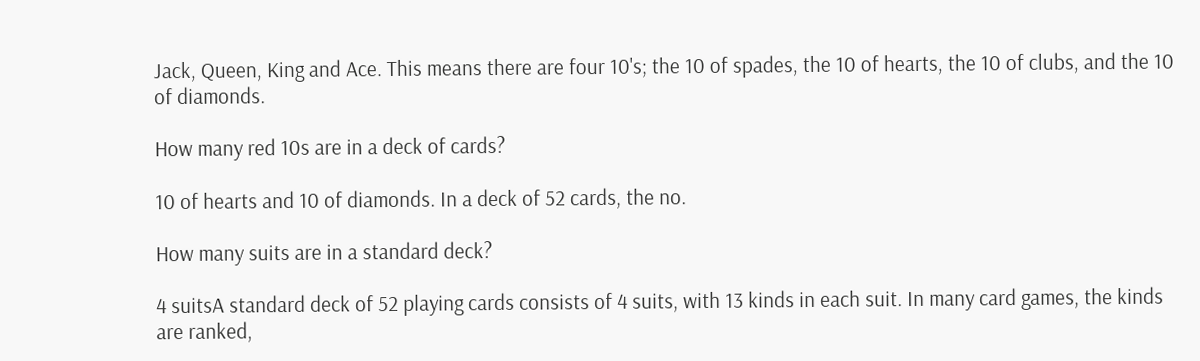Jack, Queen, King and Ace. This means there are four 10's; the 10 of spades, the 10 of hearts, the 10 of clubs, and the 10 of diamonds.

How many red 10s are in a deck of cards?

10 of hearts and 10 of diamonds. In a deck of 52 cards, the no.

How many suits are in a standard deck?

4 suitsA standard deck of 52 playing cards consists of 4 suits, with 13 kinds in each suit. In many card games, the kinds are ranked,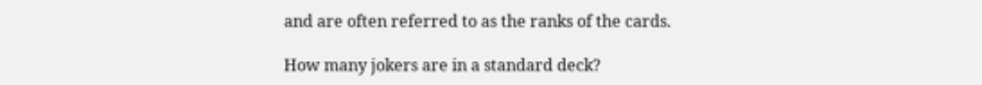and are often referred to as the ranks of the cards.

How many jokers are in a standard deck?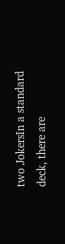two JokersIn a standard deck, there are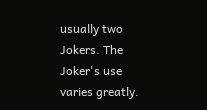usually two Jokers. The Joker's use varies greatly.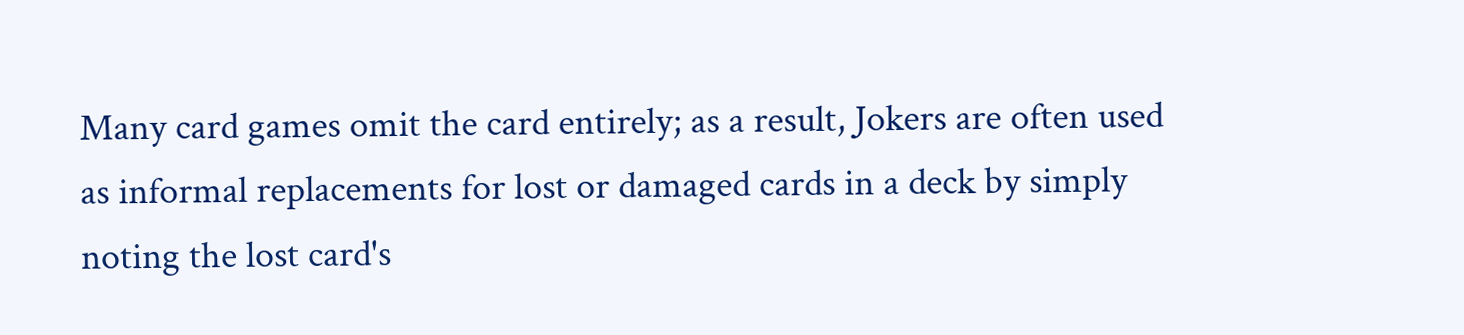Many card games omit the card entirely; as a result, Jokers are often used as informal replacements for lost or damaged cards in a deck by simply noting the lost card's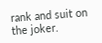rank and suit on the joker.